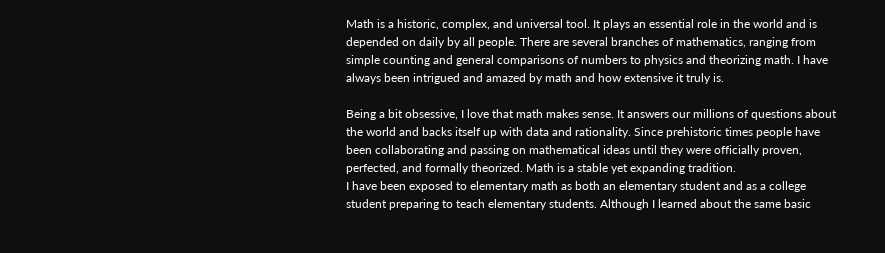Math is a historic, complex, and universal tool. It plays an essential role in the world and is depended on daily by all people. There are several branches of mathematics, ranging from simple counting and general comparisons of numbers to physics and theorizing math. I have always been intrigued and amazed by math and how extensive it truly is.

Being a bit obsessive, I love that math makes sense. It answers our millions of questions about the world and backs itself up with data and rationality. Since prehistoric times people have been collaborating and passing on mathematical ideas until they were officially proven, perfected, and formally theorized. Math is a stable yet expanding tradition.
I have been exposed to elementary math as both an elementary student and as a college student preparing to teach elementary students. Although I learned about the same basic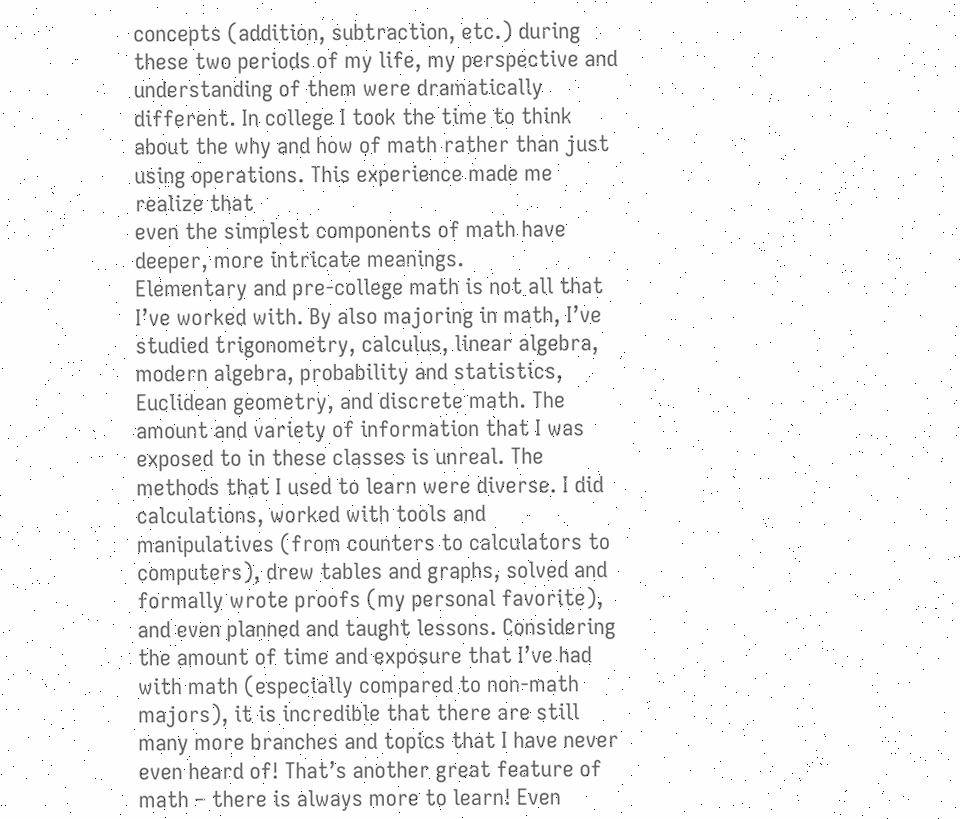concepts (addition, subtraction, etc.) during these two periods of my life, my perspective and understanding of them were dramatically different. In college I took the time to think about the why and how of math rather than just using operations. This experience made me realize that
even the simplest components of math have deeper, more intricate meanings.
Elementary and pre-college math is not all that I’ve worked with. By also majoring in math, I’ve studied trigonometry, calculus, linear algebra, modern algebra, probability and statistics, Euclidean geometry, and discrete math. The amount and variety of information that I was exposed to in these classes is unreal. The methods that I used to learn were diverse. I did calculations, worked with tools and manipulatives (from counters to calculators to computers), drew tables and graphs, solved and formally wrote proofs (my personal favorite), and even planned and taught lessons. Considering the amount of time and exposure that I’ve had with math (especially compared to non-math majors), it is incredible that there are still many more branches and topics that I have never even heard of! That’s another great feature of math – there is always more to learn! Even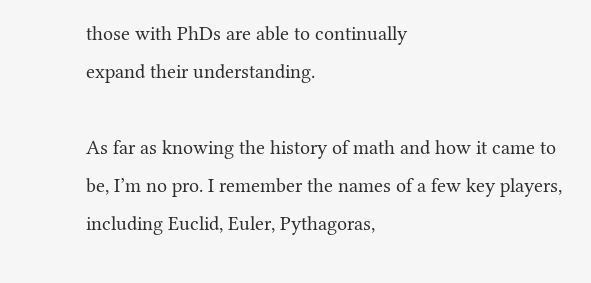those with PhDs are able to continually
expand their understanding.

As far as knowing the history of math and how it came to be, I’m no pro. I remember the names of a few key players, including Euclid, Euler, Pythagoras,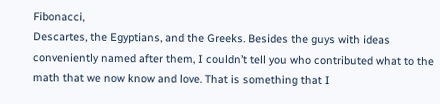Fibonacci,
Descartes, the Egyptians, and the Greeks. Besides the guys with ideas
conveniently named after them, I couldn’t tell you who contributed what to the
math that we now know and love. That is something that I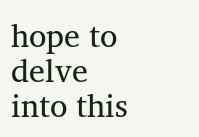hope to delve into this